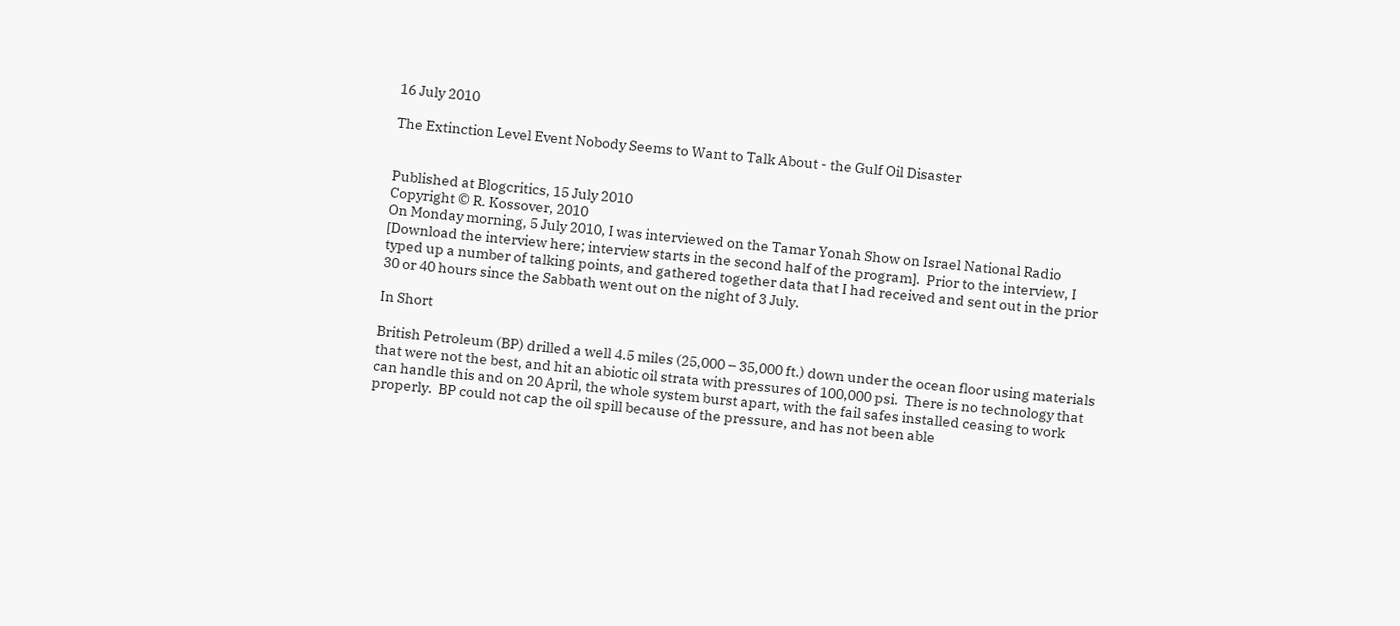16 July 2010

The Extinction Level Event Nobody Seems to Want to Talk About - the Gulf Oil Disaster


Published at Blogcritics, 15 July 2010
Copyright © R. Kossover, 2010
On Monday morning, 5 July 2010, I was interviewed on the Tamar Yonah Show on Israel National Radio [Download the interview here; interview starts in the second half of the program].  Prior to the interview, I typed up a number of talking points, and gathered together data that I had received and sent out in the prior 30 or 40 hours since the Sabbath went out on the night of 3 July.

In Short

British Petroleum (BP) drilled a well 4.5 miles (25,000 – 35,000 ft.) down under the ocean floor using materials that were not the best, and hit an abiotic oil strata with pressures of 100,000 psi.  There is no technology that can handle this and on 20 April, the whole system burst apart, with the fail safes installed ceasing to work properly.  BP could not cap the oil spill because of the pressure, and has not been able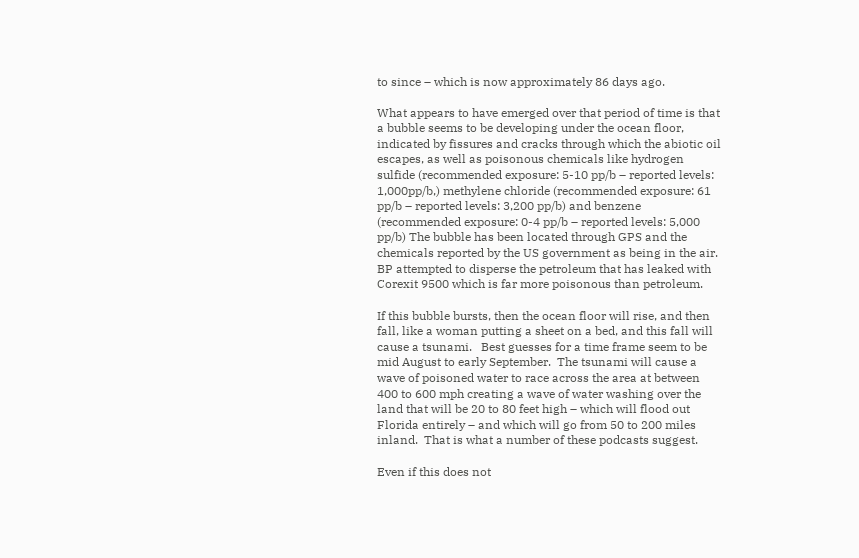to since – which is now approximately 86 days ago.

What appears to have emerged over that period of time is that a bubble seems to be developing under the ocean floor, indicated by fissures and cracks through which the abiotic oil escapes, as well as poisonous chemicals like hydrogen sulfide (recommended exposure: 5-10 pp/b – reported levels: 1,000pp/b,) methylene chloride (recommended exposure: 61 pp/b – reported levels: 3,200 pp/b) and benzene (recommended exposure: 0-4 pp/b – reported levels: 5,000 pp/b) The bubble has been located through GPS and the chemicals reported by the US government as being in the air.  BP attempted to disperse the petroleum that has leaked with Corexit 9500 which is far more poisonous than petroleum.

If this bubble bursts, then the ocean floor will rise, and then fall, like a woman putting a sheet on a bed, and this fall will cause a tsunami.   Best guesses for a time frame seem to be mid August to early September.  The tsunami will cause a wave of poisoned water to race across the area at between 400 to 600 mph creating a wave of water washing over the land that will be 20 to 80 feet high – which will flood out Florida entirely – and which will go from 50 to 200 miles inland.  That is what a number of these podcasts suggest.

Even if this does not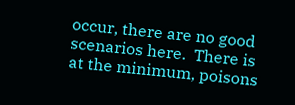occur, there are no good scenarios here.  There is at the minimum, poisons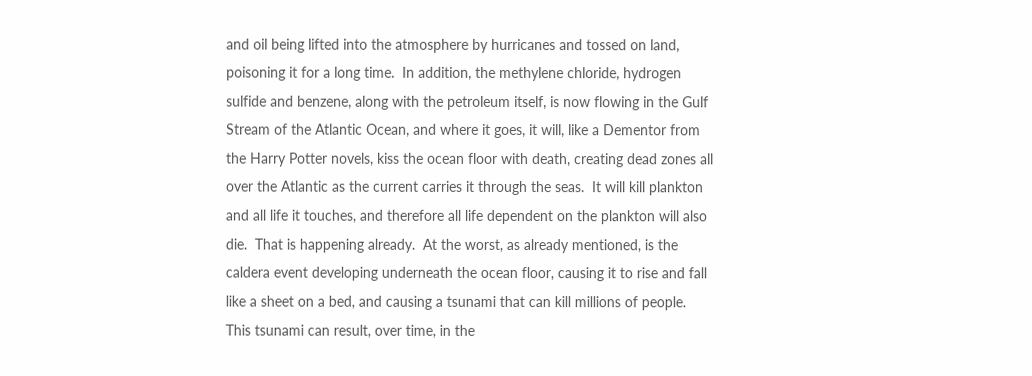and oil being lifted into the atmosphere by hurricanes and tossed on land, poisoning it for a long time.  In addition, the methylene chloride, hydrogen sulfide and benzene, along with the petroleum itself, is now flowing in the Gulf Stream of the Atlantic Ocean, and where it goes, it will, like a Dementor from the Harry Potter novels, kiss the ocean floor with death, creating dead zones all over the Atlantic as the current carries it through the seas.  It will kill plankton and all life it touches, and therefore all life dependent on the plankton will also die.  That is happening already.  At the worst, as already mentioned, is the caldera event developing underneath the ocean floor, causing it to rise and fall like a sheet on a bed, and causing a tsunami that can kill millions of people.   This tsunami can result, over time, in the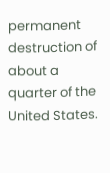permanent destruction of about a quarter of the United States.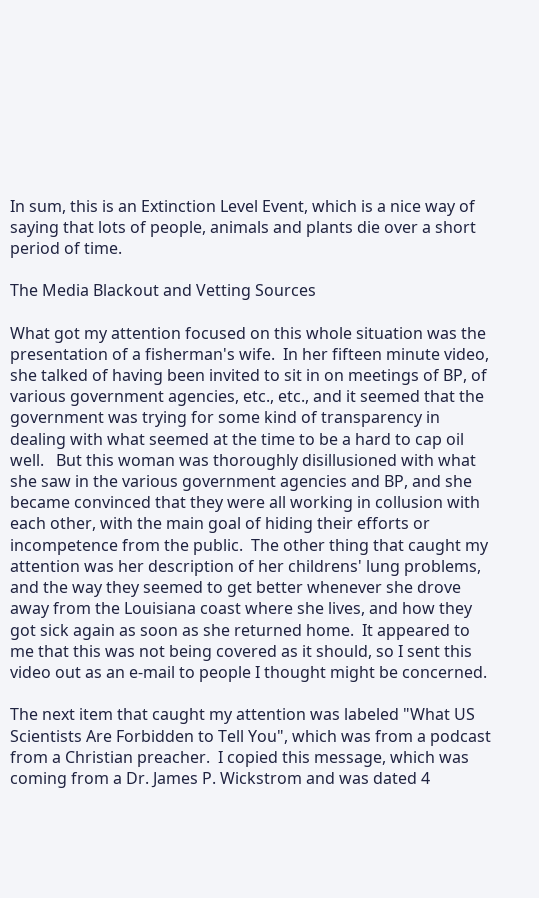In sum, this is an Extinction Level Event, which is a nice way of saying that lots of people, animals and plants die over a short period of time.

The Media Blackout and Vetting Sources

What got my attention focused on this whole situation was the presentation of a fisherman's wife.  In her fifteen minute video, she talked of having been invited to sit in on meetings of BP, of various government agencies, etc., etc., and it seemed that the government was trying for some kind of transparency in dealing with what seemed at the time to be a hard to cap oil well.   But this woman was thoroughly disillusioned with what she saw in the various government agencies and BP, and she became convinced that they were all working in collusion with each other, with the main goal of hiding their efforts or incompetence from the public.  The other thing that caught my attention was her description of her childrens' lung problems, and the way they seemed to get better whenever she drove away from the Louisiana coast where she lives, and how they got sick again as soon as she returned home.  It appeared to me that this was not being covered as it should, so I sent this video out as an e-mail to people I thought might be concerned.

The next item that caught my attention was labeled "What US Scientists Are Forbidden to Tell You", which was from a podcast from a Christian preacher.  I copied this message, which was coming from a Dr. James P. Wickstrom and was dated 4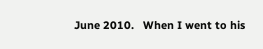June 2010.   When I went to his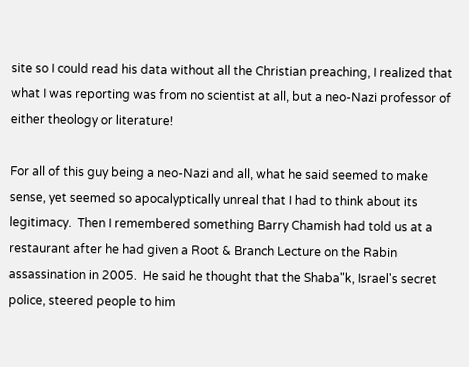site so I could read his data without all the Christian preaching, I realized that what I was reporting was from no scientist at all, but a neo-Nazi professor of either theology or literature!

For all of this guy being a neo-Nazi and all, what he said seemed to make sense, yet seemed so apocalyptically unreal that I had to think about its legitimacy.  Then I remembered something Barry Chamish had told us at a restaurant after he had given a Root & Branch Lecture on the Rabin assassination in 2005.  He said he thought that the Shaba"k, Israel's secret police, steered people to him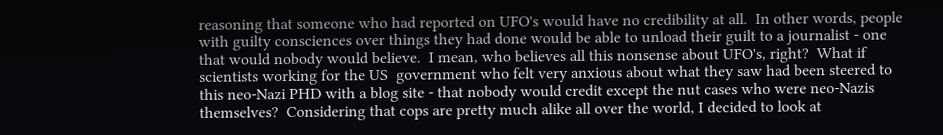reasoning that someone who had reported on UFO's would have no credibility at all.  In other words, people with guilty consciences over things they had done would be able to unload their guilt to a journalist - one that would nobody would believe.  I mean, who believes all this nonsense about UFO's, right?  What if scientists working for the US  government who felt very anxious about what they saw had been steered to this neo-Nazi PHD with a blog site - that nobody would credit except the nut cases who were neo-Nazis themselves?  Considering that cops are pretty much alike all over the world, I decided to look at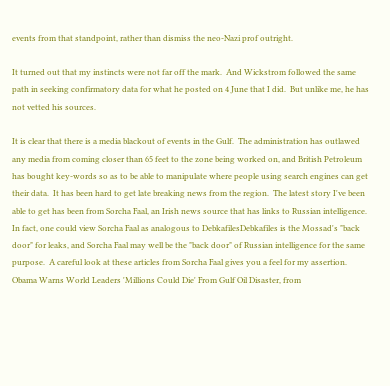events from that standpoint, rather than dismiss the neo-Nazi prof outright.

It turned out that my instincts were not far off the mark.  And Wickstrom followed the same path in seeking confirmatory data for what he posted on 4 June that I did.  But unlike me, he has not vetted his sources.

It is clear that there is a media blackout of events in the Gulf.  The administration has outlawed any media from coming closer than 65 feet to the zone being worked on, and British Petroleum has bought key-words so as to be able to manipulate where people using search engines can get their data.  It has been hard to get late breaking news from the region.  The latest story I've been able to get has been from Sorcha Faal, an Irish news source that has links to Russian intelligence. In fact, one could view Sorcha Faal as analogous to DebkafilesDebkafiles is the Mossad's "back door" for leaks, and Sorcha Faal may well be the "back door" of Russian intelligence for the same purpose.  A careful look at these articles from Sorcha Faal gives you a feel for my assertion.  Obama Warns World Leaders 'Millions Could Die' From Gulf Oil Disaster, from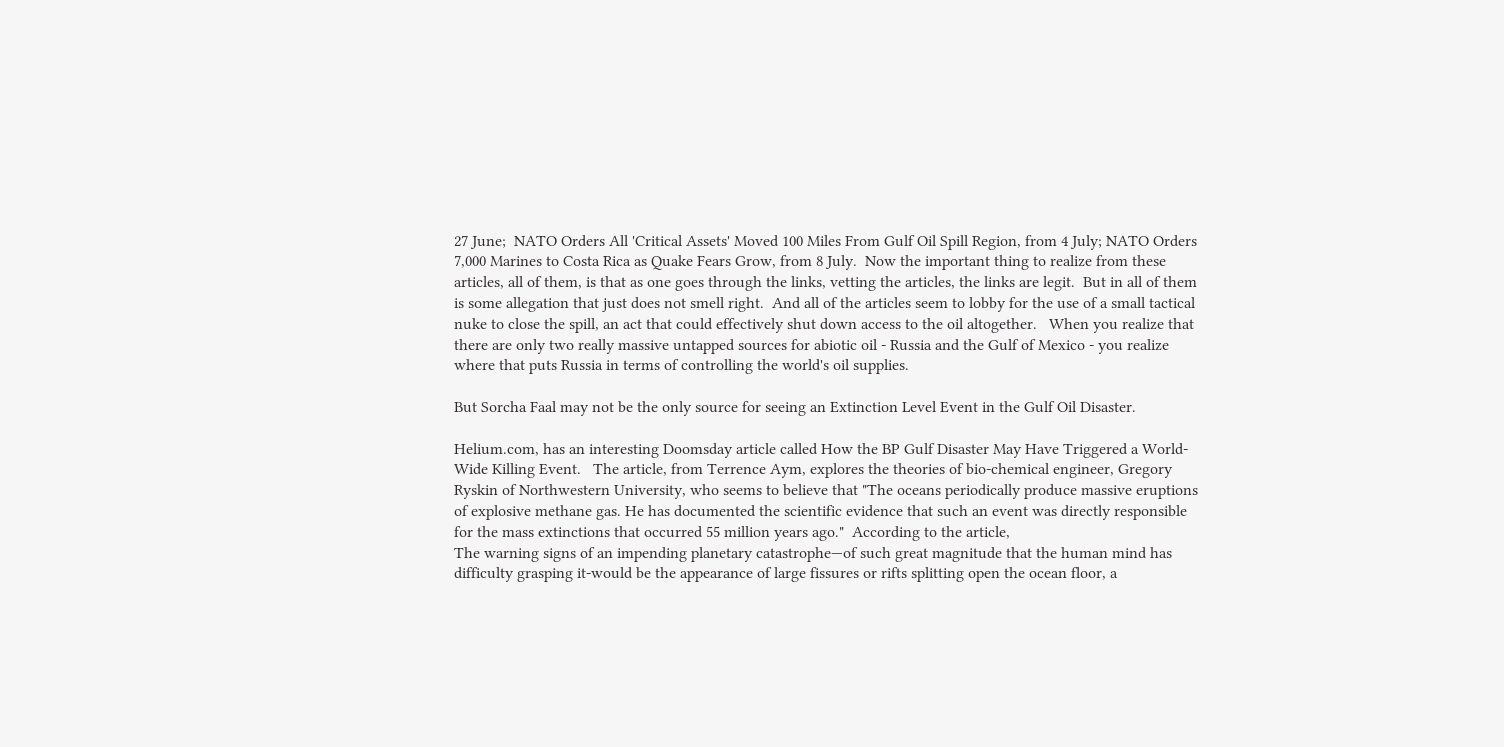27 June;  NATO Orders All 'Critical Assets' Moved 100 Miles From Gulf Oil Spill Region, from 4 July; NATO Orders 7,000 Marines to Costa Rica as Quake Fears Grow, from 8 July.  Now the important thing to realize from these articles, all of them, is that as one goes through the links, vetting the articles, the links are legit.  But in all of them is some allegation that just does not smell right.  And all of the articles seem to lobby for the use of a small tactical nuke to close the spill, an act that could effectively shut down access to the oil altogether.   When you realize that there are only two really massive untapped sources for abiotic oil - Russia and the Gulf of Mexico - you realize where that puts Russia in terms of controlling the world's oil supplies.

But Sorcha Faal may not be the only source for seeing an Extinction Level Event in the Gulf Oil Disaster.

Helium.com, has an interesting Doomsday article called How the BP Gulf Disaster May Have Triggered a World-Wide Killing Event.   The article, from Terrence Aym, explores the theories of bio-chemical engineer, Gregory Ryskin of Northwestern University, who seems to believe that "The oceans periodically produce massive eruptions of explosive methane gas. He has documented the scientific evidence that such an event was directly responsible for the mass extinctions that occurred 55 million years ago."  According to the article,
The warning signs of an impending planetary catastrophe—of such great magnitude that the human mind has difficulty grasping it-would be the appearance of large fissures or rifts splitting open the ocean floor, a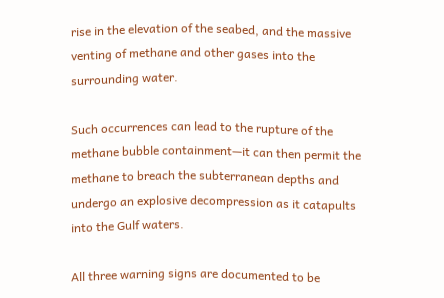rise in the elevation of the seabed, and the massive venting of methane and other gases into the surrounding water.

Such occurrences can lead to the rupture of the methane bubble containment—it can then permit the methane to breach the subterranean depths and undergo an explosive decompression as it catapults into the Gulf waters.

All three warning signs are documented to be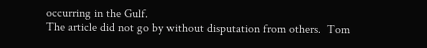occurring in the Gulf.
The article did not go by without disputation from others.  Tom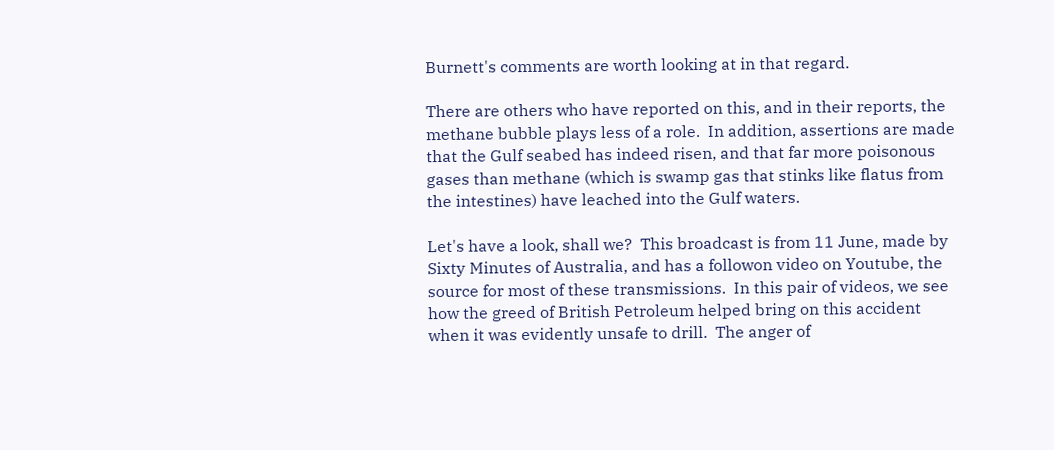Burnett's comments are worth looking at in that regard.

There are others who have reported on this, and in their reports, the methane bubble plays less of a role.  In addition, assertions are made that the Gulf seabed has indeed risen, and that far more poisonous gases than methane (which is swamp gas that stinks like flatus from the intestines) have leached into the Gulf waters.

Let's have a look, shall we?  This broadcast is from 11 June, made by Sixty Minutes of Australia, and has a followon video on Youtube, the source for most of these transmissions.  In this pair of videos, we see how the greed of British Petroleum helped bring on this accident when it was evidently unsafe to drill.  The anger of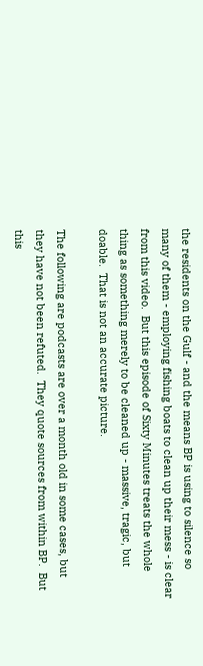the residents on the Gulf - and the means BP is using to silence so many of them - employing fishing boats to clean up their mess - is clear from this video.  But this episode of Sixty Minutes treats the whole thing as something merely to be cleaned up - massive, tragic, but doable.  That is not an accurate picture.

The following are podcasts are over a month old in some cases, but they have not been refuted.  They quote sources from within BP.  But this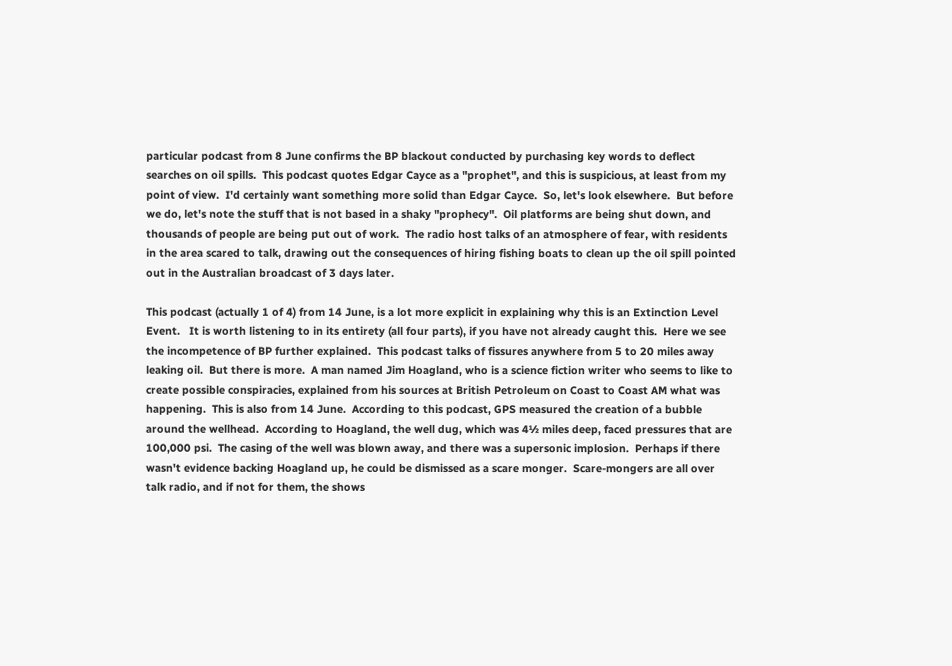particular podcast from 8 June confirms the BP blackout conducted by purchasing key words to deflect searches on oil spills.  This podcast quotes Edgar Cayce as a "prophet", and this is suspicious, at least from my point of view.  I'd certainly want something more solid than Edgar Cayce.  So, let's look elsewhere.  But before we do, let's note the stuff that is not based in a shaky "prophecy".  Oil platforms are being shut down, and thousands of people are being put out of work.  The radio host talks of an atmosphere of fear, with residents in the area scared to talk, drawing out the consequences of hiring fishing boats to clean up the oil spill pointed out in the Australian broadcast of 3 days later.

This podcast (actually 1 of 4) from 14 June, is a lot more explicit in explaining why this is an Extinction Level Event.   It is worth listening to in its entirety (all four parts), if you have not already caught this.  Here we see the incompetence of BP further explained.  This podcast talks of fissures anywhere from 5 to 20 miles away leaking oil.  But there is more.  A man named Jim Hoagland, who is a science fiction writer who seems to like to create possible conspiracies, explained from his sources at British Petroleum on Coast to Coast AM what was happening.  This is also from 14 June.  According to this podcast, GPS measured the creation of a bubble around the wellhead.  According to Hoagland, the well dug, which was 4½ miles deep, faced pressures that are 100,000 psi.  The casing of the well was blown away, and there was a supersonic implosion.  Perhaps if there wasn't evidence backing Hoagland up, he could be dismissed as a scare monger.  Scare-mongers are all over talk radio, and if not for them, the shows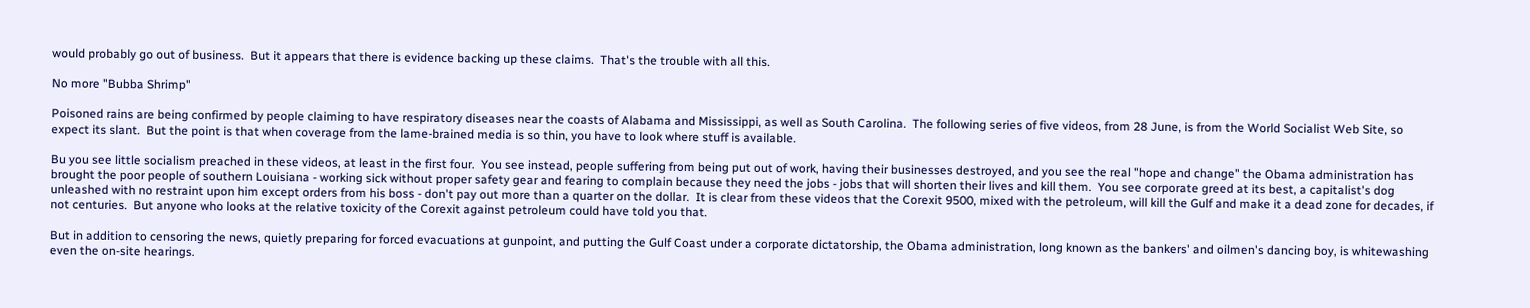would probably go out of business.  But it appears that there is evidence backing up these claims.  That's the trouble with all this.

No more "Bubba Shrimp"

Poisoned rains are being confirmed by people claiming to have respiratory diseases near the coasts of Alabama and Mississippi, as well as South Carolina.  The following series of five videos, from 28 June, is from the World Socialist Web Site, so expect its slant.  But the point is that when coverage from the lame-brained media is so thin, you have to look where stuff is available.

Bu you see little socialism preached in these videos, at least in the first four.  You see instead, people suffering from being put out of work, having their businesses destroyed, and you see the real "hope and change" the Obama administration has brought the poor people of southern Louisiana - working sick without proper safety gear and fearing to complain because they need the jobs - jobs that will shorten their lives and kill them.  You see corporate greed at its best, a capitalist's dog unleashed with no restraint upon him except orders from his boss - don't pay out more than a quarter on the dollar.  It is clear from these videos that the Corexit 9500, mixed with the petroleum, will kill the Gulf and make it a dead zone for decades, if not centuries.  But anyone who looks at the relative toxicity of the Corexit against petroleum could have told you that.

But in addition to censoring the news, quietly preparing for forced evacuations at gunpoint, and putting the Gulf Coast under a corporate dictatorship, the Obama administration, long known as the bankers' and oilmen's dancing boy, is whitewashing even the on-site hearings.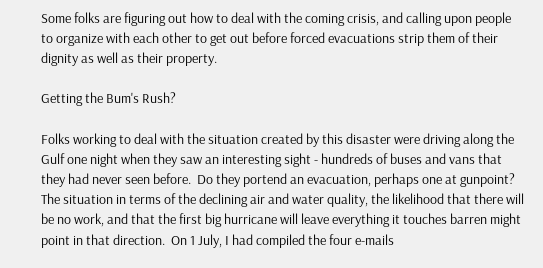Some folks are figuring out how to deal with the coming crisis, and calling upon people to organize with each other to get out before forced evacuations strip them of their dignity as well as their property.

Getting the Bum's Rush?

Folks working to deal with the situation created by this disaster were driving along the Gulf one night when they saw an interesting sight - hundreds of buses and vans that they had never seen before.  Do they portend an evacuation, perhaps one at gunpoint?  The situation in terms of the declining air and water quality, the likelihood that there will be no work, and that the first big hurricane will leave everything it touches barren might point in that direction.  On 1 July, I had compiled the four e-mails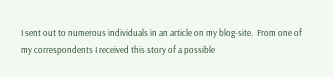I sent out to numerous individuals in an article on my blog-site.  From one of my correspondents I received this story of a possible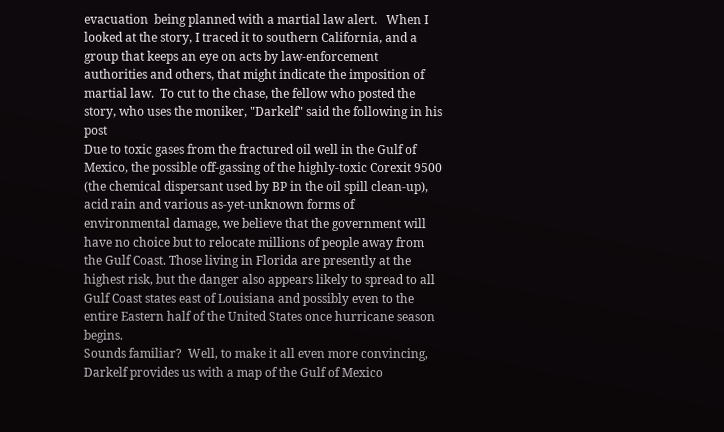evacuation  being planned with a martial law alert.   When I looked at the story, I traced it to southern California, and a group that keeps an eye on acts by law-enforcement authorities and others, that might indicate the imposition of martial law.  To cut to the chase, the fellow who posted the story, who uses the moniker, "Darkelf" said the following in his post
Due to toxic gases from the fractured oil well in the Gulf of Mexico, the possible off-gassing of the highly-toxic Corexit 9500 (the chemical dispersant used by BP in the oil spill clean-up), acid rain and various as-yet-unknown forms of environmental damage, we believe that the government will have no choice but to relocate millions of people away from the Gulf Coast. Those living in Florida are presently at the highest risk, but the danger also appears likely to spread to all Gulf Coast states east of Louisiana and possibly even to the entire Eastern half of the United States once hurricane season begins.
Sounds familiar?  Well, to make it all even more convincing, Darkelf provides us with a map of the Gulf of Mexico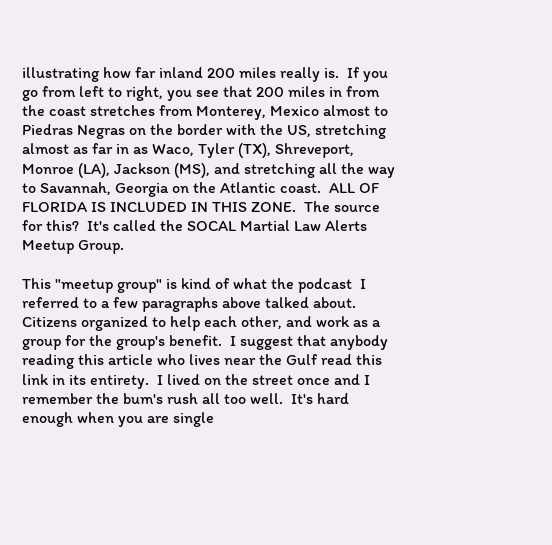illustrating how far inland 200 miles really is.  If you go from left to right, you see that 200 miles in from the coast stretches from Monterey, Mexico almost to Piedras Negras on the border with the US, stretching almost as far in as Waco, Tyler (TX), Shreveport, Monroe (LA), Jackson (MS), and stretching all the way to Savannah, Georgia on the Atlantic coast.  ALL OF FLORIDA IS INCLUDED IN THIS ZONE.  The source for this?  It's called the SOCAL Martial Law Alerts Meetup Group.

This "meetup group" is kind of what the podcast  I referred to a few paragraphs above talked about.  Citizens organized to help each other, and work as a group for the group's benefit.  I suggest that anybody reading this article who lives near the Gulf read this link in its entirety.  I lived on the street once and I remember the bum's rush all too well.  It's hard enough when you are single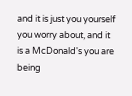and it is just you yourself you worry about, and it is a McDonald's you are being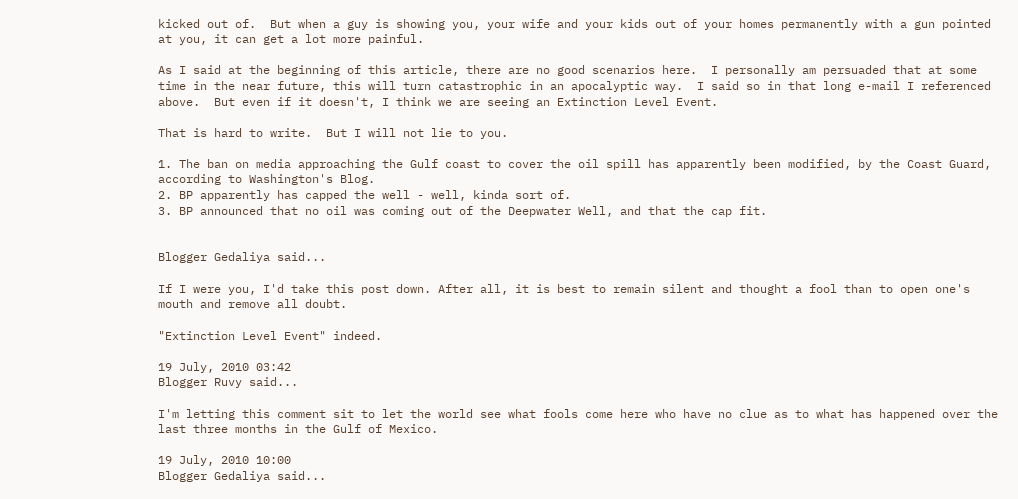kicked out of.  But when a guy is showing you, your wife and your kids out of your homes permanently with a gun pointed at you, it can get a lot more painful.

As I said at the beginning of this article, there are no good scenarios here.  I personally am persuaded that at some time in the near future, this will turn catastrophic in an apocalyptic way.  I said so in that long e-mail I referenced above.  But even if it doesn't, I think we are seeing an Extinction Level Event.

That is hard to write.  But I will not lie to you.

1. The ban on media approaching the Gulf coast to cover the oil spill has apparently been modified, by the Coast Guard, according to Washington's Blog.
2. BP apparently has capped the well - well, kinda sort of.
3. BP announced that no oil was coming out of the Deepwater Well, and that the cap fit.


Blogger Gedaliya said...

If I were you, I'd take this post down. After all, it is best to remain silent and thought a fool than to open one's mouth and remove all doubt.

"Extinction Level Event" indeed.

19 July, 2010 03:42
Blogger Ruvy said...

I'm letting this comment sit to let the world see what fools come here who have no clue as to what has happened over the last three months in the Gulf of Mexico.

19 July, 2010 10:00
Blogger Gedaliya said...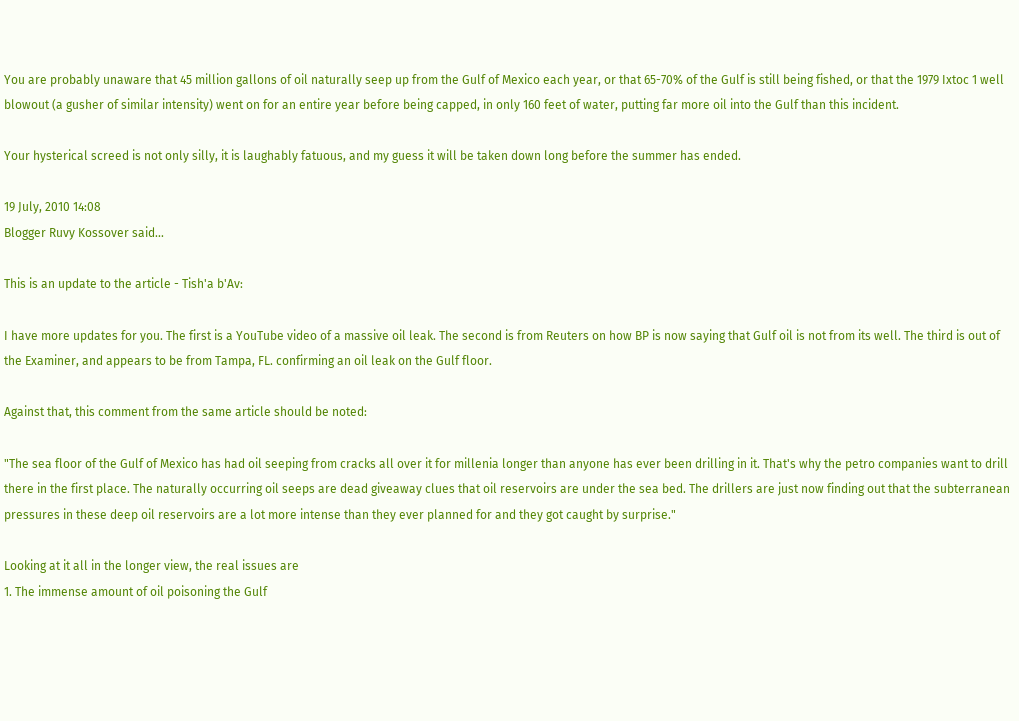You are probably unaware that 45 million gallons of oil naturally seep up from the Gulf of Mexico each year, or that 65-70% of the Gulf is still being fished, or that the 1979 Ixtoc 1 well blowout (a gusher of similar intensity) went on for an entire year before being capped, in only 160 feet of water, putting far more oil into the Gulf than this incident.

Your hysterical screed is not only silly, it is laughably fatuous, and my guess it will be taken down long before the summer has ended.

19 July, 2010 14:08
Blogger Ruvy Kossover said...

This is an update to the article - Tish'a b'Av:

I have more updates for you. The first is a YouTube video of a massive oil leak. The second is from Reuters on how BP is now saying that Gulf oil is not from its well. The third is out of the Examiner, and appears to be from Tampa, FL. confirming an oil leak on the Gulf floor.

Against that, this comment from the same article should be noted:

"The sea floor of the Gulf of Mexico has had oil seeping from cracks all over it for millenia longer than anyone has ever been drilling in it. That's why the petro companies want to drill there in the first place. The naturally occurring oil seeps are dead giveaway clues that oil reservoirs are under the sea bed. The drillers are just now finding out that the subterranean pressures in these deep oil reservoirs are a lot more intense than they ever planned for and they got caught by surprise."

Looking at it all in the longer view, the real issues are
1. The immense amount of oil poisoning the Gulf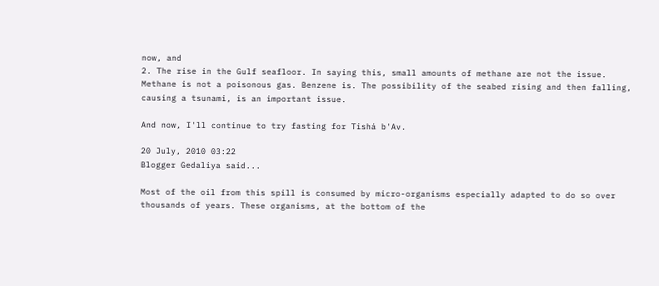now, and
2. The rise in the Gulf seafloor. In saying this, small amounts of methane are not the issue. Methane is not a poisonous gas. Benzene is. The possibility of the seabed rising and then falling, causing a tsunami, is an important issue.

And now, I'll continue to try fasting for Tishá b'Av.

20 July, 2010 03:22
Blogger Gedaliya said...

Most of the oil from this spill is consumed by micro-organisms especially adapted to do so over thousands of years. These organisms, at the bottom of the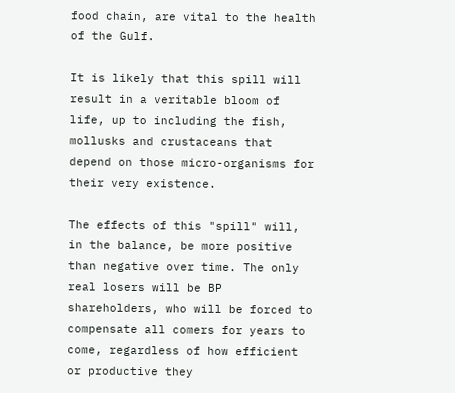food chain, are vital to the health of the Gulf.

It is likely that this spill will result in a veritable bloom of life, up to including the fish, mollusks and crustaceans that depend on those micro-organisms for their very existence.

The effects of this "spill" will, in the balance, be more positive than negative over time. The only real losers will be BP shareholders, who will be forced to compensate all comers for years to come, regardless of how efficient or productive they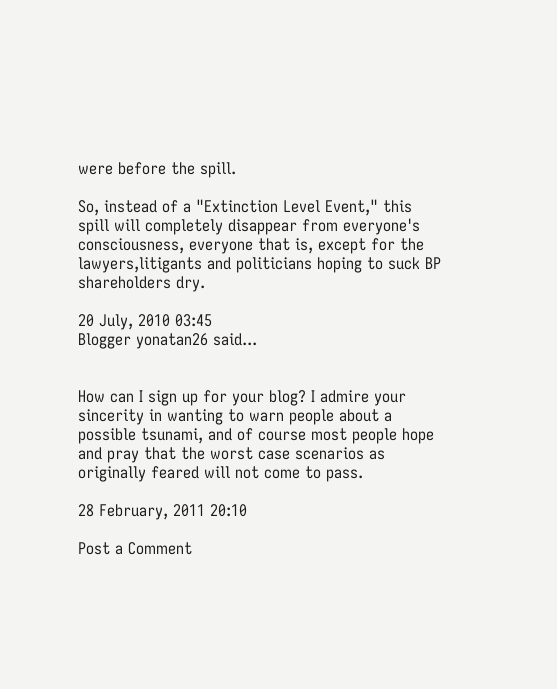were before the spill.

So, instead of a "Extinction Level Event," this spill will completely disappear from everyone's consciousness, everyone that is, except for the lawyers,litigants and politicians hoping to suck BP shareholders dry.

20 July, 2010 03:45
Blogger yonatan26 said...


How can I sign up for your blog? I admire your sincerity in wanting to warn people about a possible tsunami, and of course most people hope and pray that the worst case scenarios as originally feared will not come to pass.

28 February, 2011 20:10

Post a Comment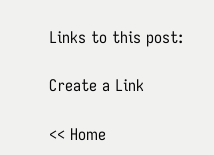Links to this post:

Create a Link

<< Home